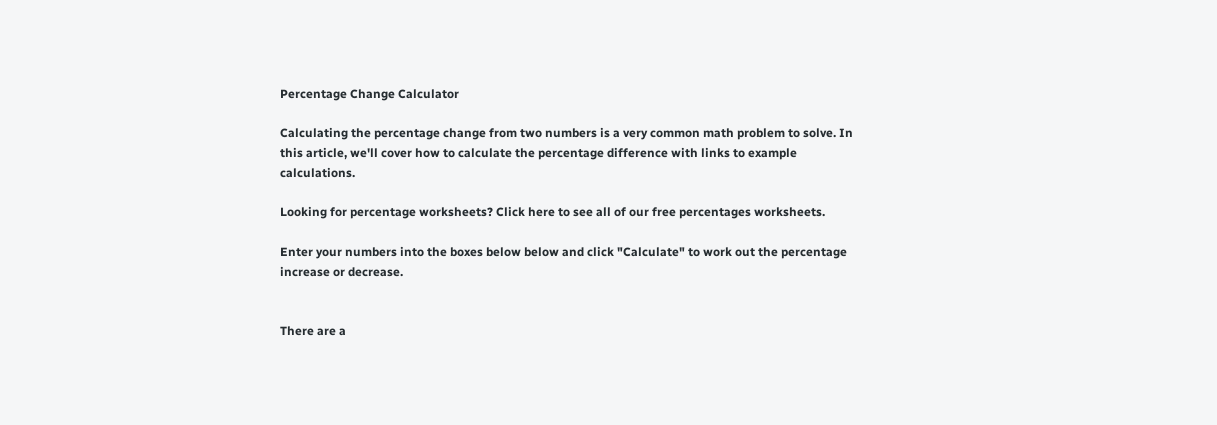Percentage Change Calculator

Calculating the percentage change from two numbers is a very common math problem to solve. In this article, we'll cover how to calculate the percentage difference with links to example calculations.

Looking for percentage worksheets? Click here to see all of our free percentages worksheets.

Enter your numbers into the boxes below below and click "Calculate" to work out the percentage increase or decrease.


There are a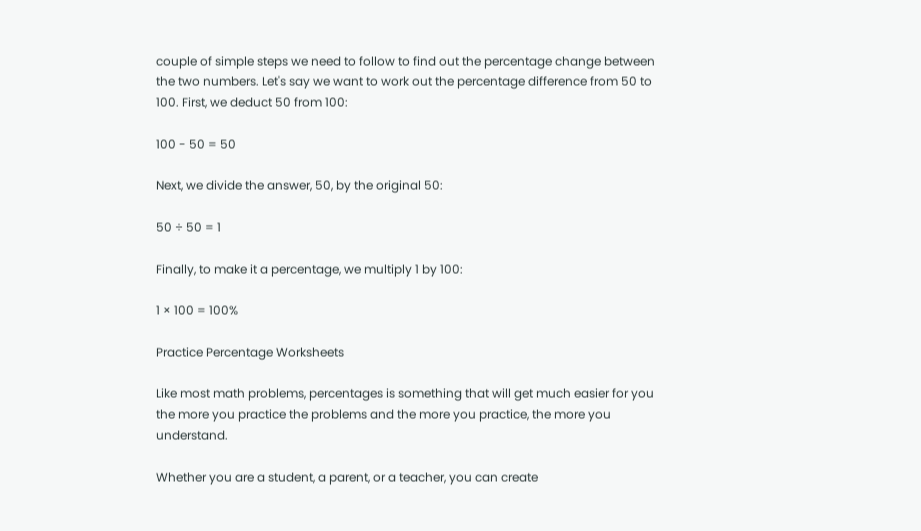couple of simple steps we need to follow to find out the percentage change between the two numbers. Let's say we want to work out the percentage difference from 50 to 100. First, we deduct 50 from 100:

100 - 50 = 50

Next, we divide the answer, 50, by the original 50:

50 ÷ 50 = 1

Finally, to make it a percentage, we multiply 1 by 100:

1 × 100 = 100%

Practice Percentage Worksheets

Like most math problems, percentages is something that will get much easier for you the more you practice the problems and the more you practice, the more you understand.

Whether you are a student, a parent, or a teacher, you can create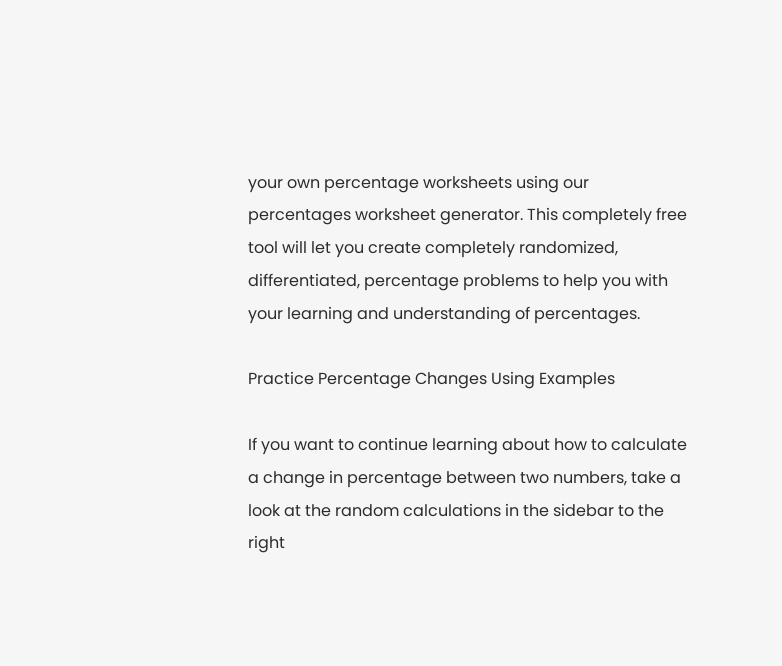your own percentage worksheets using our percentages worksheet generator. This completely free tool will let you create completely randomized, differentiated, percentage problems to help you with your learning and understanding of percentages.

Practice Percentage Changes Using Examples

If you want to continue learning about how to calculate a change in percentage between two numbers, take a look at the random calculations in the sidebar to the right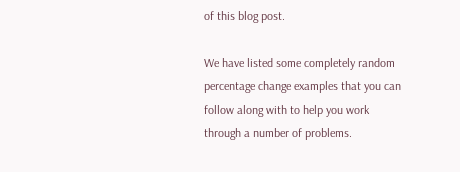of this blog post.

We have listed some completely random percentage change examples that you can follow along with to help you work through a number of problems.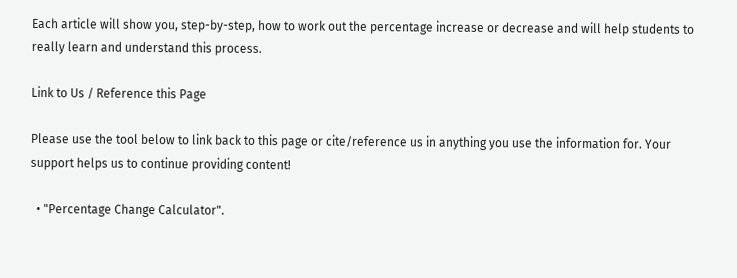Each article will show you, step-by-step, how to work out the percentage increase or decrease and will help students to really learn and understand this process.

Link to Us / Reference this Page

Please use the tool below to link back to this page or cite/reference us in anything you use the information for. Your support helps us to continue providing content!

  • "Percentage Change Calculator".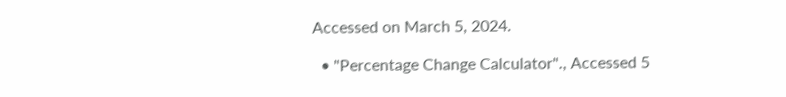Accessed on March 5, 2024.

  • "Percentage Change Calculator"., Accessed 5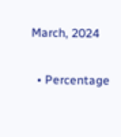March, 2024

  • Percentage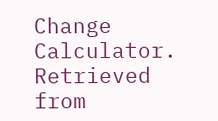Change Calculator. Retrieved from